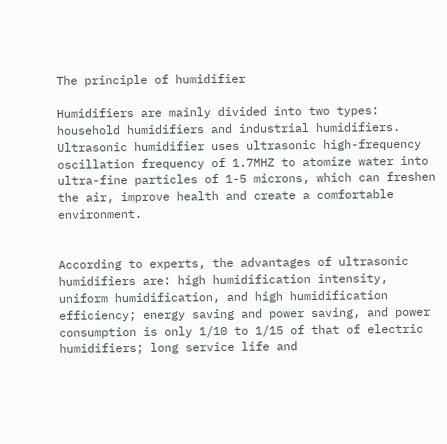The principle of humidifier

Humidifiers are mainly divided into two types: household humidifiers and industrial humidifiers.
Ultrasonic humidifier uses ultrasonic high-frequency oscillation frequency of 1.7MHZ to atomize water into ultra-fine particles of 1-5 microns, which can freshen the air, improve health and create a comfortable environment.


According to experts, the advantages of ultrasonic humidifiers are: high humidification intensity, uniform humidification, and high humidification efficiency; energy saving and power saving, and power consumption is only 1/10 to 1/15 of that of electric humidifiers; long service life and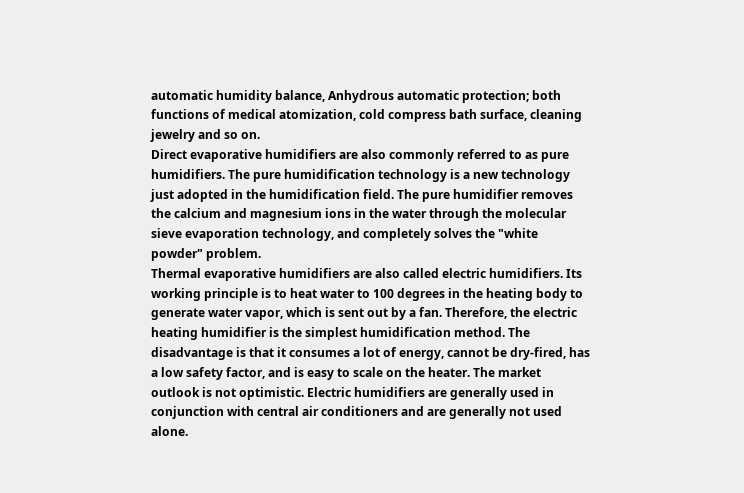automatic humidity balance, Anhydrous automatic protection; both functions of medical atomization, cold compress bath surface, cleaning jewelry and so on.
Direct evaporative humidifiers are also commonly referred to as pure humidifiers. The pure humidification technology is a new technology just adopted in the humidification field. The pure humidifier removes the calcium and magnesium ions in the water through the molecular sieve evaporation technology, and completely solves the "white powder" problem.
Thermal evaporative humidifiers are also called electric humidifiers. Its working principle is to heat water to 100 degrees in the heating body to generate water vapor, which is sent out by a fan. Therefore, the electric heating humidifier is the simplest humidification method. The disadvantage is that it consumes a lot of energy, cannot be dry-fired, has a low safety factor, and is easy to scale on the heater. The market outlook is not optimistic. Electric humidifiers are generally used in conjunction with central air conditioners and are generally not used alone.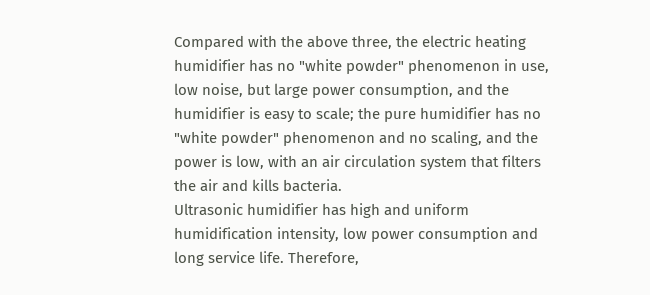Compared with the above three, the electric heating humidifier has no "white powder" phenomenon in use, low noise, but large power consumption, and the humidifier is easy to scale; the pure humidifier has no "white powder" phenomenon and no scaling, and the power is low, with an air circulation system that filters the air and kills bacteria.
Ultrasonic humidifier has high and uniform humidification intensity, low power consumption and long service life. Therefore,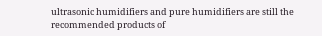ultrasonic humidifiers and pure humidifiers are still the recommended products of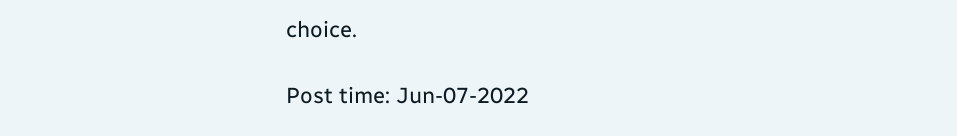choice.

Post time: Jun-07-2022